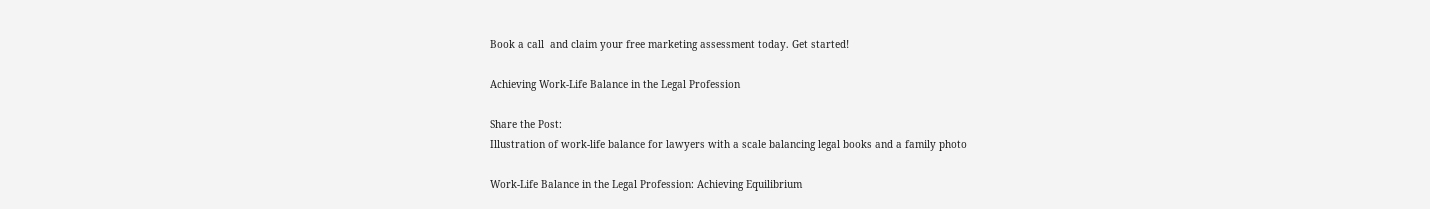Book a call  and claim your free marketing assessment today. Get started!

Achieving Work-Life Balance in the Legal Profession

Share the Post:
Illustration of work-life balance for lawyers with a scale balancing legal books and a family photo

Work-Life Balance in the Legal Profession: Achieving Equilibrium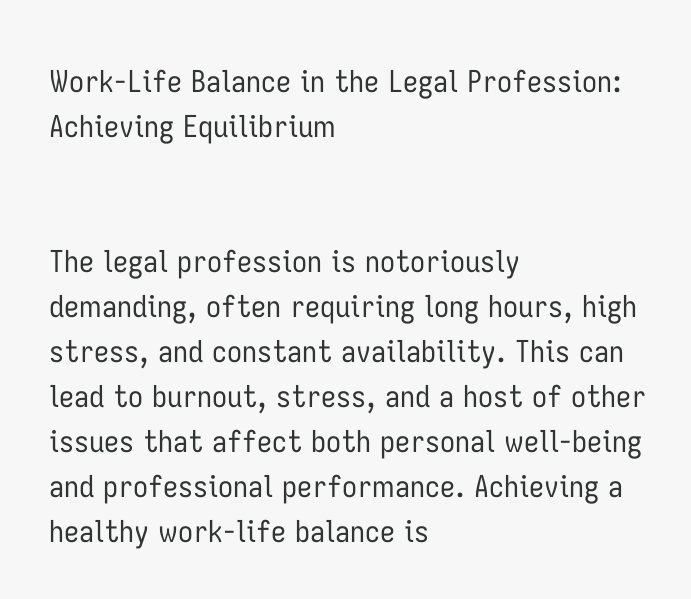Work-Life Balance in the Legal Profession: Achieving Equilibrium


The legal profession is notoriously demanding, often requiring long hours, high stress, and constant availability. This can lead to burnout, stress, and a host of other issues that affect both personal well-being and professional performance. Achieving a healthy work-life balance is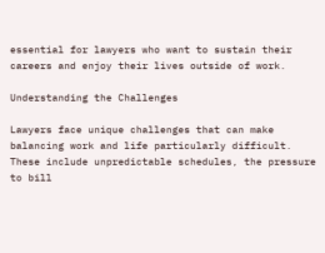essential for lawyers who want to sustain their careers and enjoy their lives outside of work.

Understanding the Challenges

Lawyers face unique challenges that can make balancing work and life particularly difficult. These include unpredictable schedules, the pressure to bill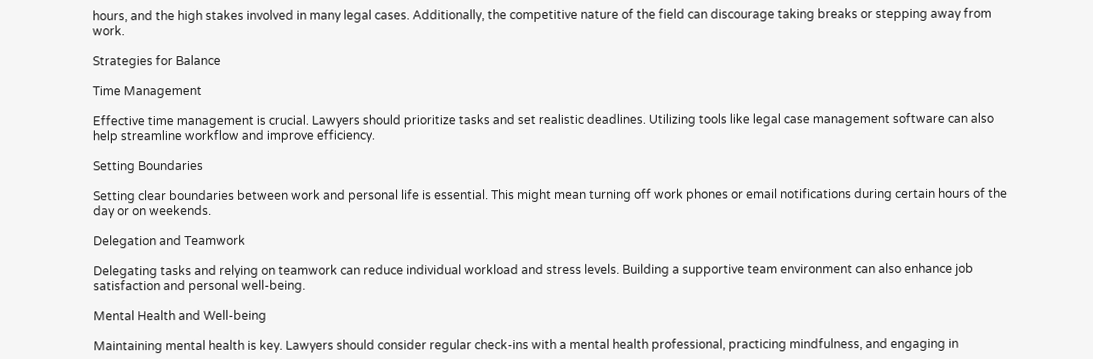hours, and the high stakes involved in many legal cases. Additionally, the competitive nature of the field can discourage taking breaks or stepping away from work.

Strategies for Balance

Time Management

Effective time management is crucial. Lawyers should prioritize tasks and set realistic deadlines. Utilizing tools like legal case management software can also help streamline workflow and improve efficiency.

Setting Boundaries

Setting clear boundaries between work and personal life is essential. This might mean turning off work phones or email notifications during certain hours of the day or on weekends.

Delegation and Teamwork

Delegating tasks and relying on teamwork can reduce individual workload and stress levels. Building a supportive team environment can also enhance job satisfaction and personal well-being.

Mental Health and Well-being

Maintaining mental health is key. Lawyers should consider regular check-ins with a mental health professional, practicing mindfulness, and engaging in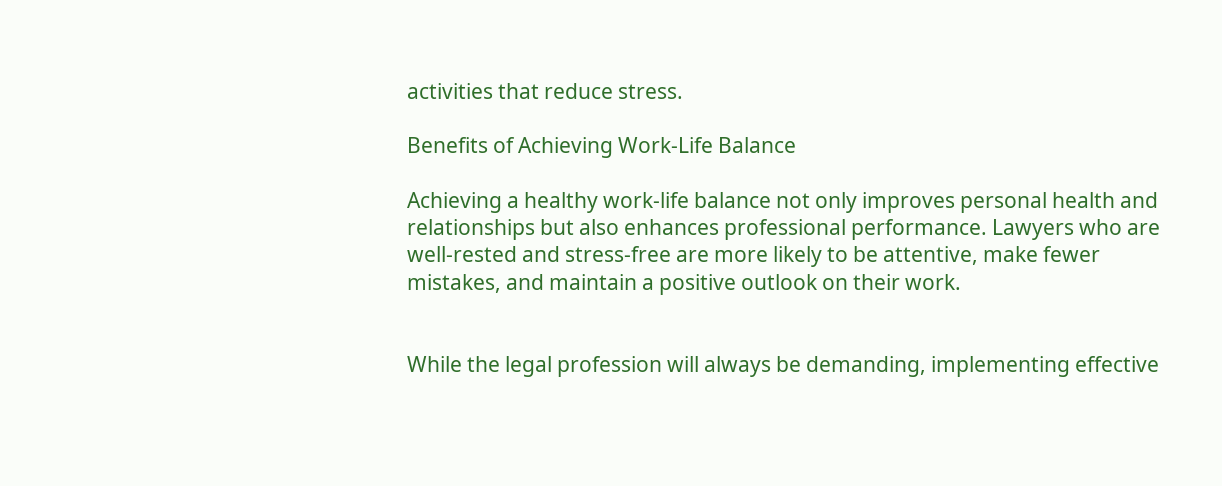activities that reduce stress.

Benefits of Achieving Work-Life Balance

Achieving a healthy work-life balance not only improves personal health and relationships but also enhances professional performance. Lawyers who are well-rested and stress-free are more likely to be attentive, make fewer mistakes, and maintain a positive outlook on their work.


While the legal profession will always be demanding, implementing effective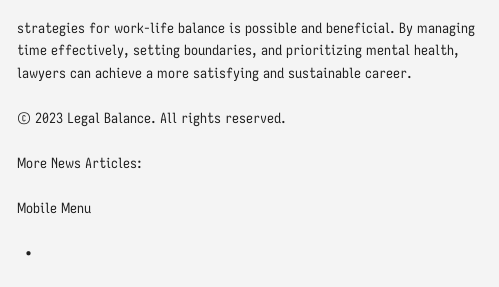strategies for work-life balance is possible and beneficial. By managing time effectively, setting boundaries, and prioritizing mental health, lawyers can achieve a more satisfying and sustainable career.

© 2023 Legal Balance. All rights reserved.

More News Articles:

Mobile Menu

  •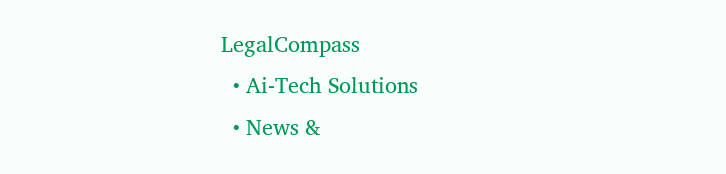LegalCompass
  • Ai-Tech Solutions
  • News &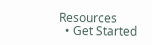Resources
  • Get Started